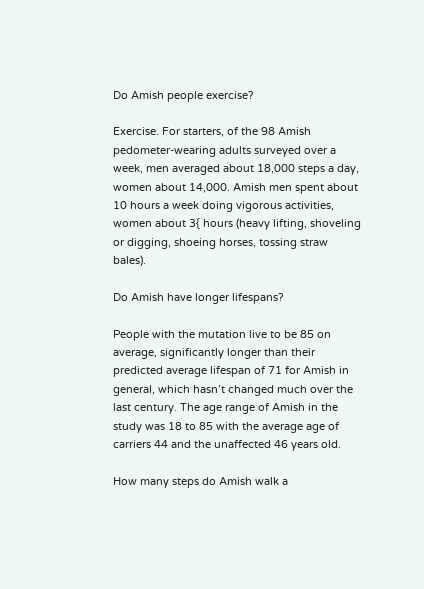Do Amish people exercise?

Exercise. For starters, of the 98 Amish pedometer-wearing adults surveyed over a week, men averaged about 18,000 steps a day, women about 14,000. Amish men spent about 10 hours a week doing vigorous activities, women about 3{ hours (heavy lifting, shoveling or digging, shoeing horses, tossing straw bales).

Do Amish have longer lifespans?

People with the mutation live to be 85 on average, significantly longer than their predicted average lifespan of 71 for Amish in general, which hasn’t changed much over the last century. The age range of Amish in the study was 18 to 85 with the average age of carriers 44 and the unaffected 46 years old.

How many steps do Amish walk a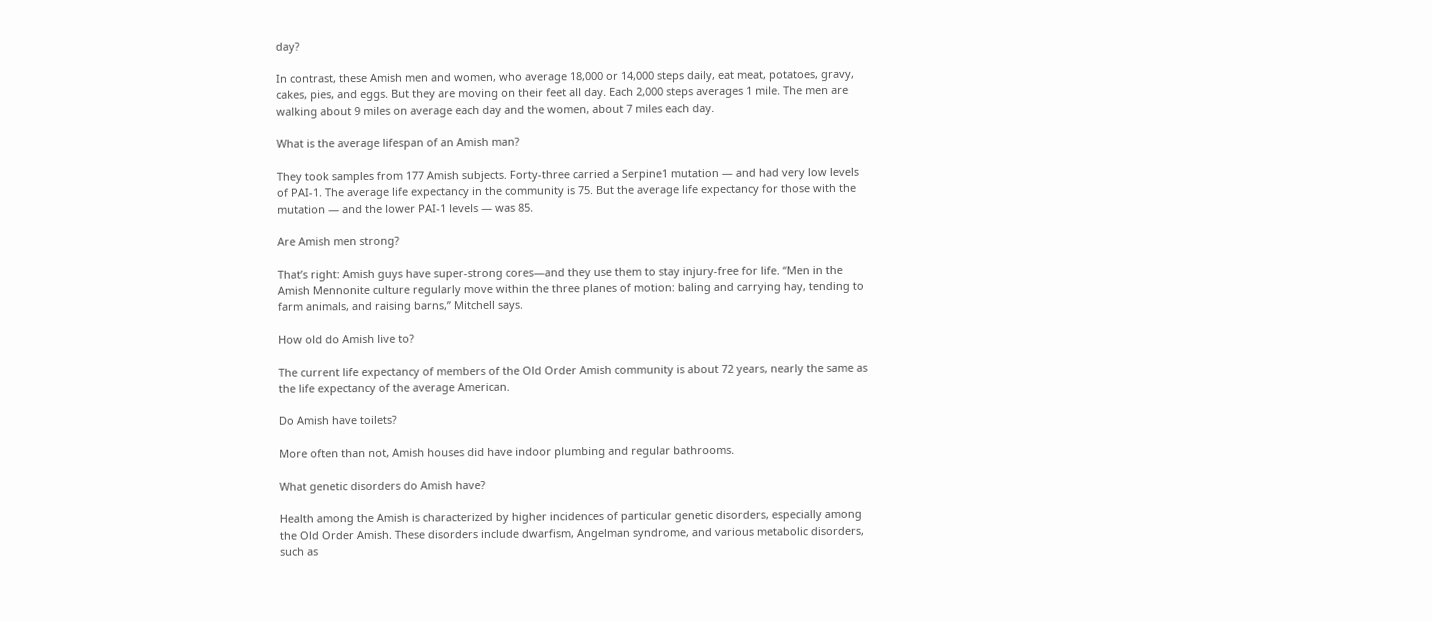day?

In contrast, these Amish men and women, who average 18,000 or 14,000 steps daily, eat meat, potatoes, gravy, cakes, pies, and eggs. But they are moving on their feet all day. Each 2,000 steps averages 1 mile. The men are walking about 9 miles on average each day and the women, about 7 miles each day.

What is the average lifespan of an Amish man?

They took samples from 177 Amish subjects. Forty-three carried a Serpine1 mutation — and had very low levels of PAI-1. The average life expectancy in the community is 75. But the average life expectancy for those with the mutation — and the lower PAI-1 levels — was 85.

Are Amish men strong?

That’s right: Amish guys have super-strong cores—and they use them to stay injury-free for life. “Men in the Amish Mennonite culture regularly move within the three planes of motion: baling and carrying hay, tending to farm animals, and raising barns,” Mitchell says.

How old do Amish live to?

The current life expectancy of members of the Old Order Amish community is about 72 years, nearly the same as the life expectancy of the average American.

Do Amish have toilets?

More often than not, Amish houses did have indoor plumbing and regular bathrooms.

What genetic disorders do Amish have?

Health among the Amish is characterized by higher incidences of particular genetic disorders, especially among the Old Order Amish. These disorders include dwarfism, Angelman syndrome, and various metabolic disorders, such as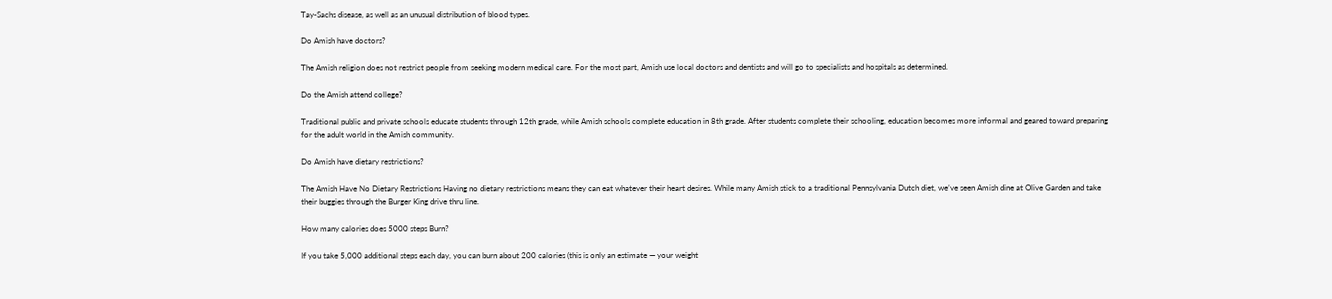Tay-Sachs disease, as well as an unusual distribution of blood types.

Do Amish have doctors?

The Amish religion does not restrict people from seeking modern medical care. For the most part, Amish use local doctors and dentists and will go to specialists and hospitals as determined.

Do the Amish attend college?

Traditional public and private schools educate students through 12th grade, while Amish schools complete education in 8th grade. After students complete their schooling, education becomes more informal and geared toward preparing for the adult world in the Amish community.

Do Amish have dietary restrictions?

The Amish Have No Dietary Restrictions Having no dietary restrictions means they can eat whatever their heart desires. While many Amish stick to a traditional Pennsylvania Dutch diet, we’ve seen Amish dine at Olive Garden and take their buggies through the Burger King drive thru line.

How many calories does 5000 steps Burn?

If you take 5,000 additional steps each day, you can burn about 200 calories (this is only an estimate — your weight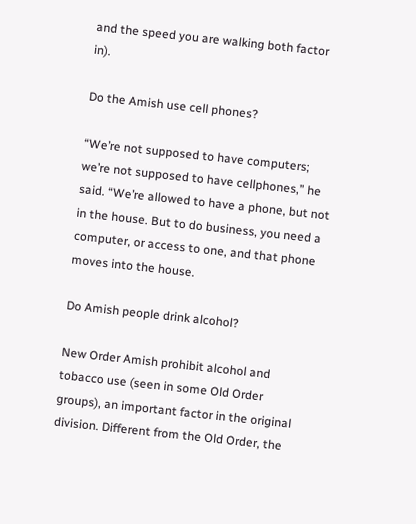and the speed you are walking both factor in).

Do the Amish use cell phones?

“We’re not supposed to have computers; we’re not supposed to have cellphones,” he said. “We’re allowed to have a phone, but not in the house. But to do business, you need a computer, or access to one, and that phone moves into the house.

Do Amish people drink alcohol?

New Order Amish prohibit alcohol and tobacco use (seen in some Old Order groups), an important factor in the original division. Different from the Old Order, the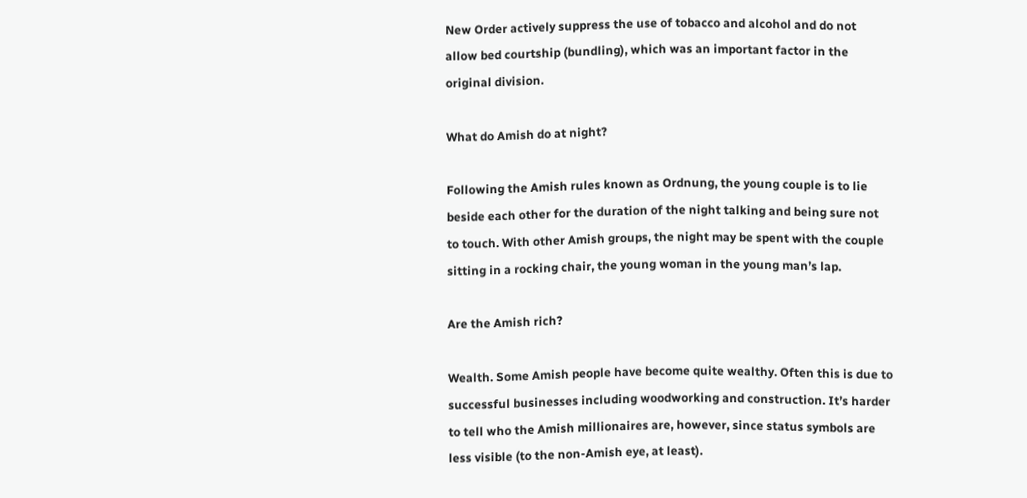New Order actively suppress the use of tobacco and alcohol and do not allow bed courtship (bundling), which was an important factor in the original division.

What do Amish do at night?

Following the Amish rules known as Ordnung, the young couple is to lie beside each other for the duration of the night talking and being sure not to touch. With other Amish groups, the night may be spent with the couple sitting in a rocking chair, the young woman in the young man’s lap.

Are the Amish rich?

Wealth. Some Amish people have become quite wealthy. Often this is due to successful businesses including woodworking and construction. It’s harder to tell who the Amish millionaires are, however, since status symbols are less visible (to the non-Amish eye, at least).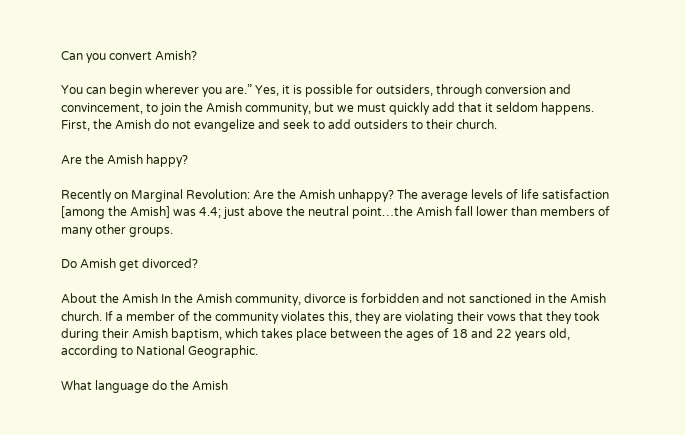Can you convert Amish?

You can begin wherever you are.” Yes, it is possible for outsiders, through conversion and convincement, to join the Amish community, but we must quickly add that it seldom happens. First, the Amish do not evangelize and seek to add outsiders to their church.

Are the Amish happy?

Recently on Marginal Revolution: Are the Amish unhappy? The average levels of life satisfaction [among the Amish] was 4.4; just above the neutral point…the Amish fall lower than members of many other groups.

Do Amish get divorced?

About the Amish In the Amish community, divorce is forbidden and not sanctioned in the Amish church. If a member of the community violates this, they are violating their vows that they took during their Amish baptism, which takes place between the ages of 18 and 22 years old, according to National Geographic.

What language do the Amish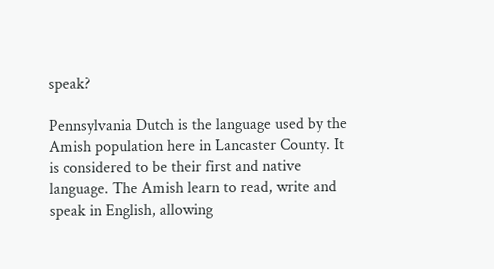speak?

Pennsylvania Dutch is the language used by the Amish population here in Lancaster County. It is considered to be their first and native language. The Amish learn to read, write and speak in English, allowing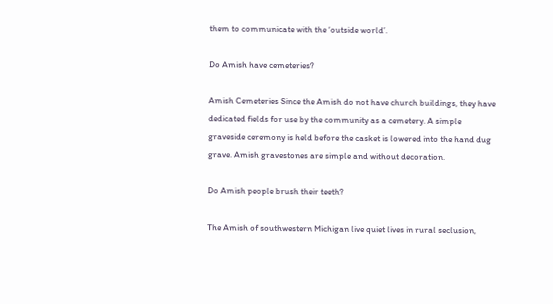them to communicate with the ‘outside world’.

Do Amish have cemeteries?

Amish Cemeteries Since the Amish do not have church buildings, they have dedicated fields for use by the community as a cemetery. A simple graveside ceremony is held before the casket is lowered into the hand dug grave. Amish gravestones are simple and without decoration.

Do Amish people brush their teeth?

The Amish of southwestern Michigan live quiet lives in rural seclusion,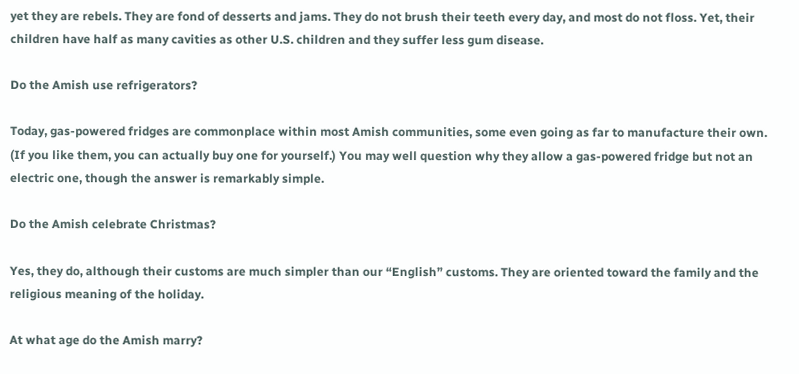yet they are rebels. They are fond of desserts and jams. They do not brush their teeth every day, and most do not floss. Yet, their children have half as many cavities as other U.S. children and they suffer less gum disease.

Do the Amish use refrigerators?

Today, gas-powered fridges are commonplace within most Amish communities, some even going as far to manufacture their own. (If you like them, you can actually buy one for yourself.) You may well question why they allow a gas-powered fridge but not an electric one, though the answer is remarkably simple.

Do the Amish celebrate Christmas?

Yes, they do, although their customs are much simpler than our “English” customs. They are oriented toward the family and the religious meaning of the holiday.

At what age do the Amish marry?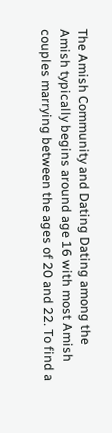The Amish Community and Dating Dating among the Amish typically begins around age 16 with most Amish couples marrying between the ages of 20 and 22. To find a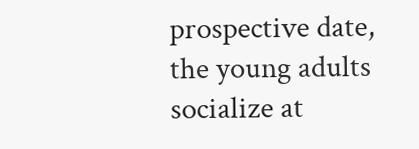prospective date, the young adults socialize at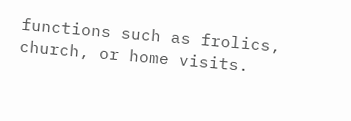functions such as frolics, church, or home visits.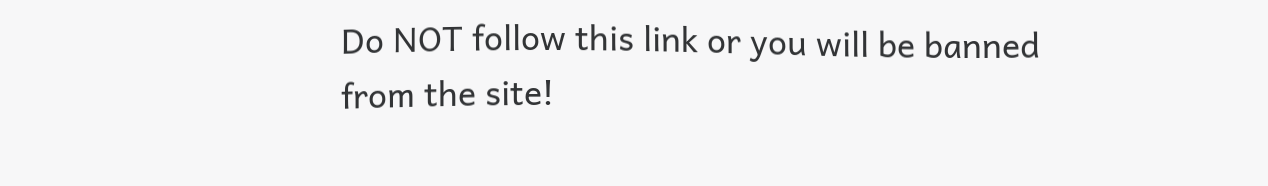Do NOT follow this link or you will be banned from the site!